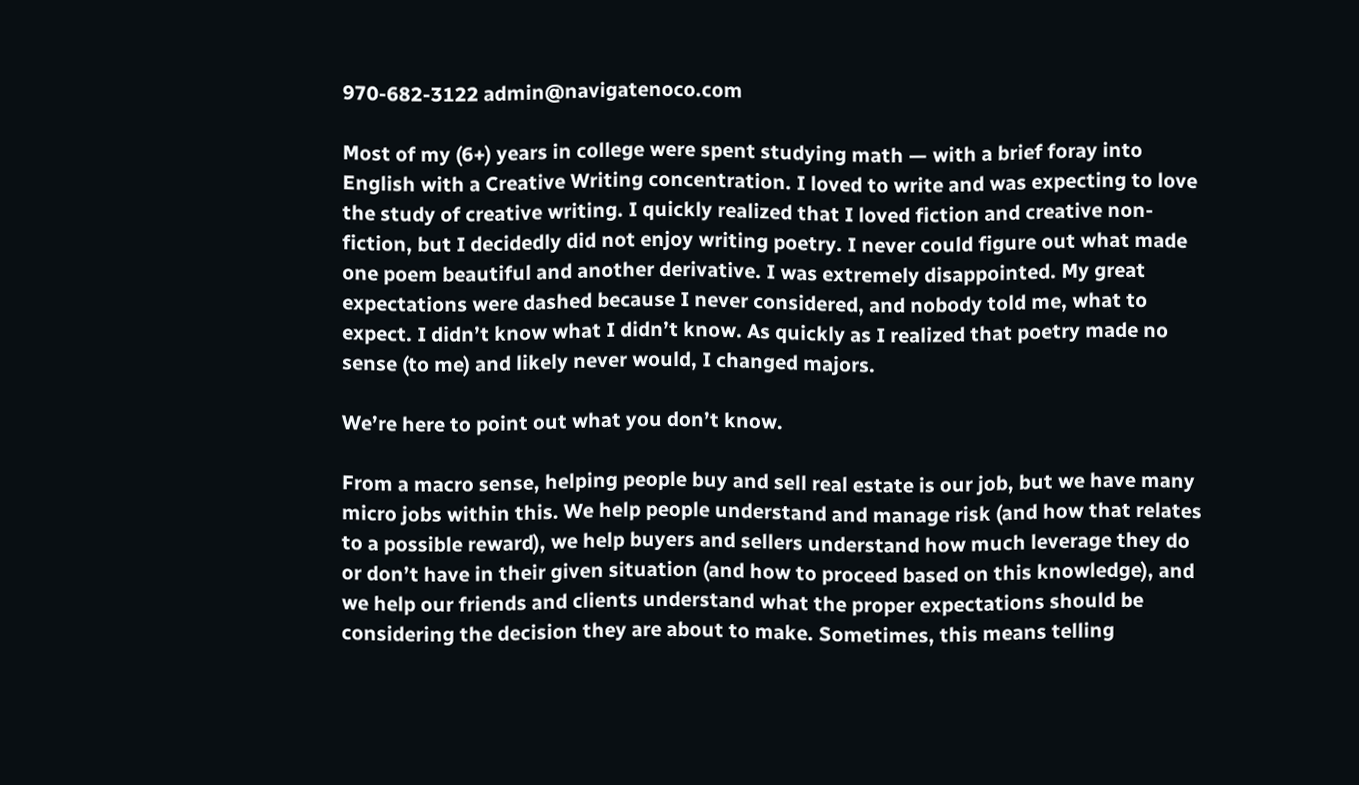970-682-3122 admin@navigatenoco.com

Most of my (6+) years in college were spent studying math — with a brief foray into English with a Creative Writing concentration. I loved to write and was expecting to love the study of creative writing. I quickly realized that I loved fiction and creative non-fiction, but I decidedly did not enjoy writing poetry. I never could figure out what made one poem beautiful and another derivative. I was extremely disappointed. My great expectations were dashed because I never considered, and nobody told me, what to expect. I didn’t know what I didn’t know. As quickly as I realized that poetry made no sense (to me) and likely never would, I changed majors.

We’re here to point out what you don’t know.

From a macro sense, helping people buy and sell real estate is our job, but we have many micro jobs within this. We help people understand and manage risk (and how that relates to a possible reward), we help buyers and sellers understand how much leverage they do or don’t have in their given situation (and how to proceed based on this knowledge), and we help our friends and clients understand what the proper expectations should be considering the decision they are about to make. Sometimes, this means telling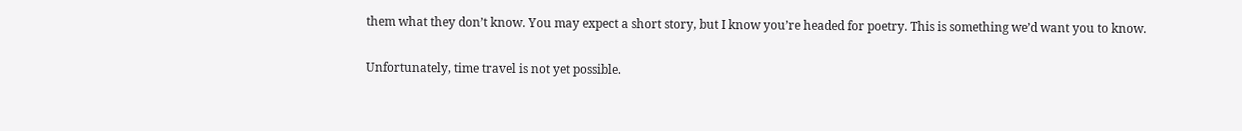them what they don’t know. You may expect a short story, but I know you’re headed for poetry. This is something we’d want you to know.

Unfortunately, time travel is not yet possible.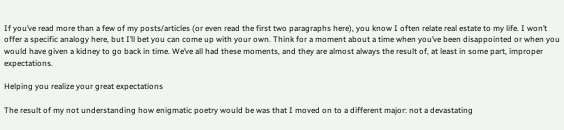If you’ve read more than a few of my posts/articles (or even read the first two paragraphs here), you know I often relate real estate to my life. I won’t offer a specific analogy here, but I’ll bet you can come up with your own. Think for a moment about a time when you’ve been disappointed or when you would have given a kidney to go back in time. We’ve all had these moments, and they are almost always the result of, at least in some part, improper expectations.

Helping you realize your great expectations

The result of my not understanding how enigmatic poetry would be was that I moved on to a different major: not a devastating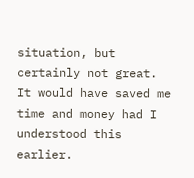situation, but certainly not great. It would have saved me time and money had I understood this earlier.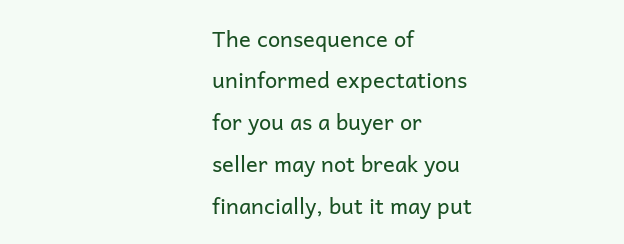The consequence of uninformed expectations for you as a buyer or seller may not break you financially, but it may put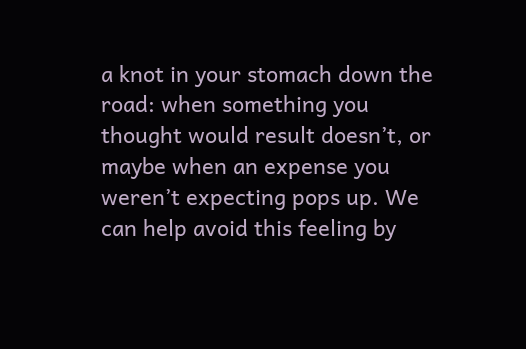a knot in your stomach down the road: when something you thought would result doesn’t, or maybe when an expense you weren’t expecting pops up. We can help avoid this feeling by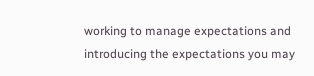working to manage expectations and introducing the expectations you may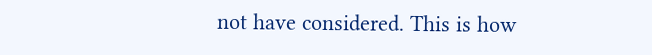not have considered. This is how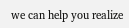we can help you realize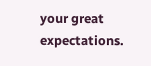your great expectations.